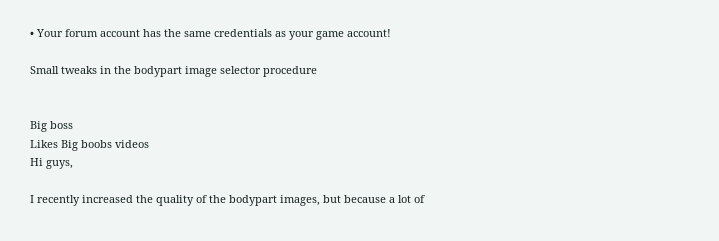• Your forum account has the same credentials as your game account!

Small tweaks in the bodypart image selector procedure


Big boss
Likes Big boobs videos
Hi guys,

I recently increased the quality of the bodypart images, but because a lot of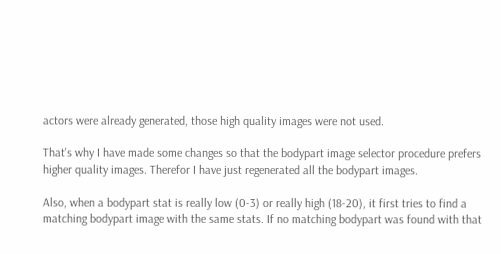actors were already generated, those high quality images were not used.

That's why I have made some changes so that the bodypart image selector procedure prefers higher quality images. Therefor I have just regenerated all the bodypart images.

Also, when a bodypart stat is really low (0-3) or really high (18-20), it first tries to find a matching bodypart image with the same stats. If no matching bodypart was found with that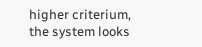higher criterium, the system looks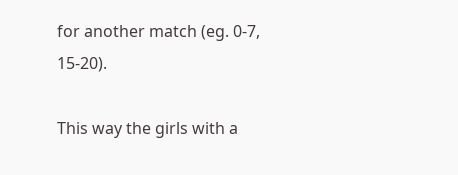for another match (eg. 0-7, 15-20).

This way the girls with a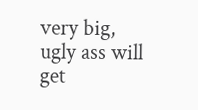very big, ugly ass will get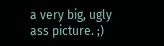a very big, ugly ass picture. ;)